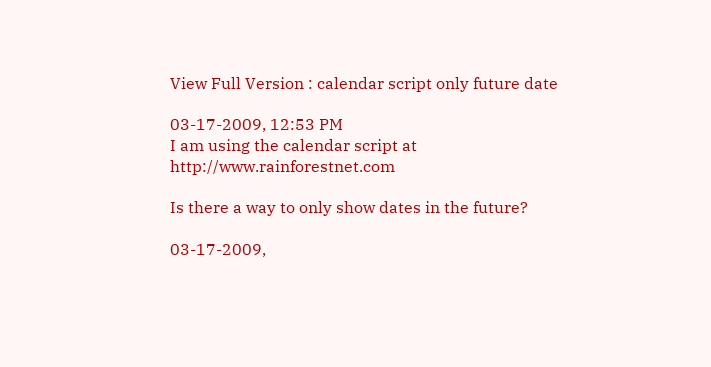View Full Version : calendar script only future date

03-17-2009, 12:53 PM
I am using the calendar script at http://www.rainforestnet.com

Is there a way to only show dates in the future?

03-17-2009,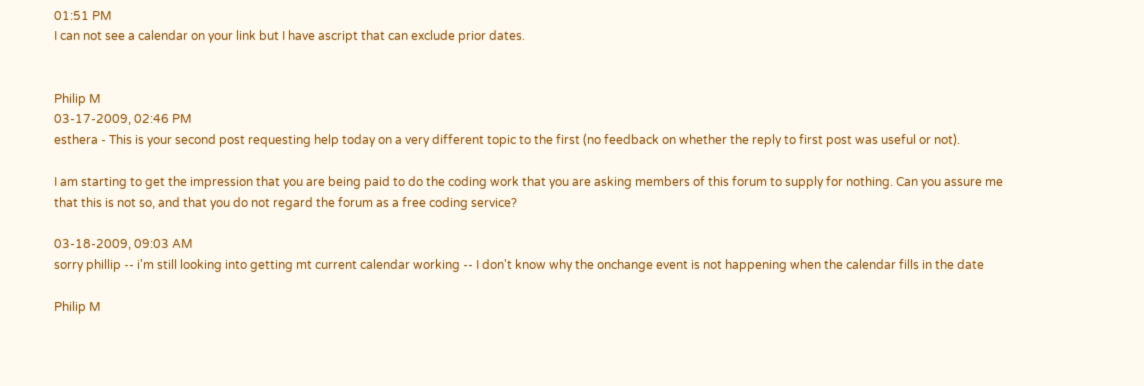01:51 PM
I can not see a calendar on your link but I have ascript that can exclude prior dates.


Philip M
03-17-2009, 02:46 PM
esthera - This is your second post requesting help today on a very different topic to the first (no feedback on whether the reply to first post was useful or not).

I am starting to get the impression that you are being paid to do the coding work that you are asking members of this forum to supply for nothing. Can you assure me that this is not so, and that you do not regard the forum as a free coding service?

03-18-2009, 09:03 AM
sorry phillip -- i'm still looking into getting mt current calendar working -- I don't know why the onchange event is not happening when the calendar fills in the date

Philip M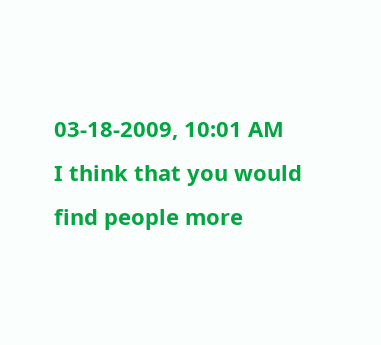03-18-2009, 10:01 AM
I think that you would find people more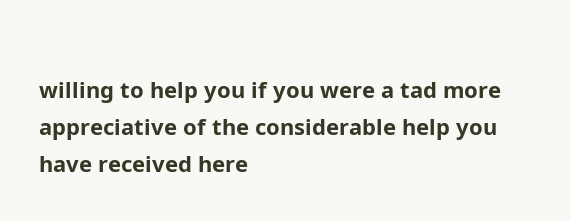willing to help you if you were a tad more appreciative of the considerable help you have received here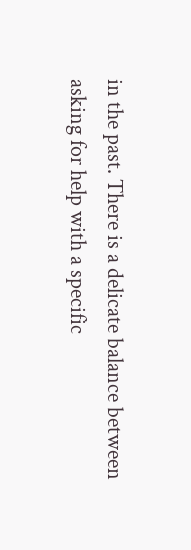in the past. There is a delicate balance between asking for help with a specific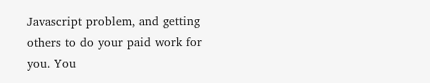Javascript problem, and getting others to do your paid work for you. You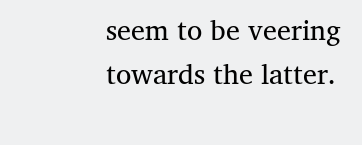seem to be veering towards the latter.